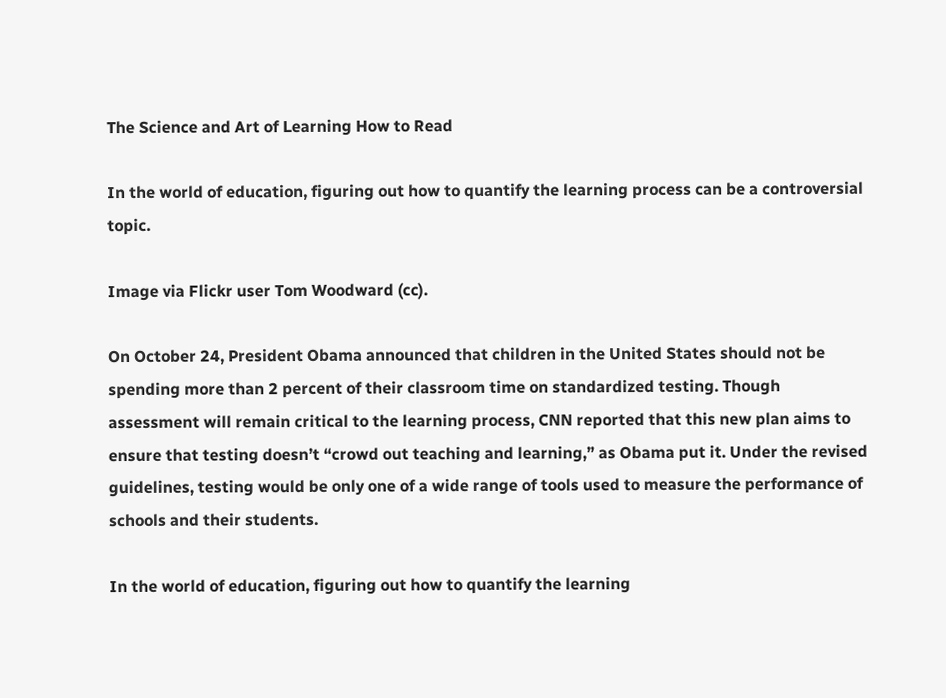The Science and Art of Learning How to Read

In the world of education, figuring out how to quantify the learning process can be a controversial topic.

Image via Flickr user Tom Woodward (cc).

On October 24, President Obama announced that children in the United States should not be spending more than 2 percent of their classroom time on standardized testing. Though assessment will remain critical to the learning process, CNN reported that this new plan aims to ensure that testing doesn’t “crowd out teaching and learning,” as Obama put it. Under the revised guidelines, testing would be only one of a wide range of tools used to measure the performance of schools and their students.

In the world of education, figuring out how to quantify the learning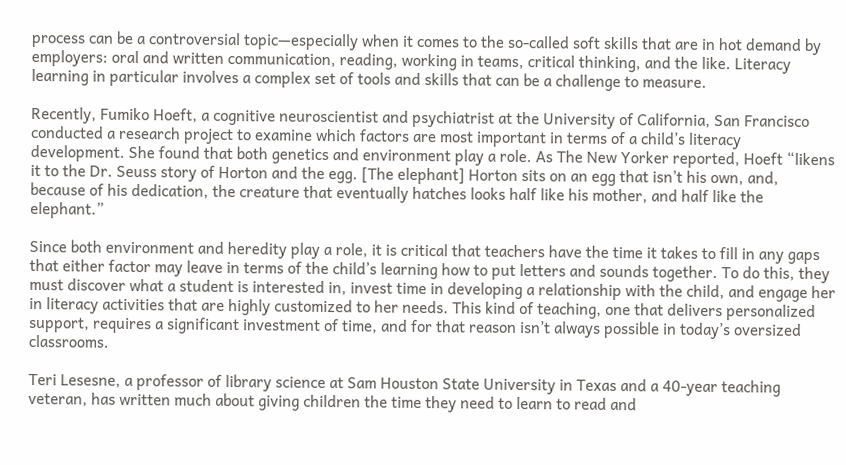process can be a controversial topic—especially when it comes to the so-called soft skills that are in hot demand by employers: oral and written communication, reading, working in teams, critical thinking, and the like. Literacy learning in particular involves a complex set of tools and skills that can be a challenge to measure.

Recently, Fumiko Hoeft, a cognitive neuroscientist and psychiatrist at the University of California, San Francisco conducted a research project to examine which factors are most important in terms of a child’s literacy development. She found that both genetics and environment play a role. As The New Yorker reported, Hoeft “likens it to the Dr. Seuss story of Horton and the egg. [The elephant] Horton sits on an egg that isn’t his own, and, because of his dedication, the creature that eventually hatches looks half like his mother, and half like the elephant.”

Since both environment and heredity play a role, it is critical that teachers have the time it takes to fill in any gaps that either factor may leave in terms of the child’s learning how to put letters and sounds together. To do this, they must discover what a student is interested in, invest time in developing a relationship with the child, and engage her in literacy activities that are highly customized to her needs. This kind of teaching, one that delivers personalized support, requires a significant investment of time, and for that reason isn’t always possible in today’s oversized classrooms.

Teri Lesesne, a professor of library science at Sam Houston State University in Texas and a 40-year teaching veteran, has written much about giving children the time they need to learn to read and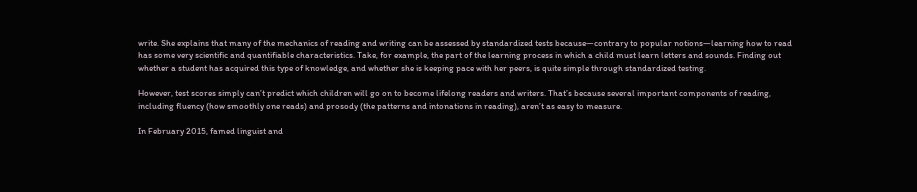write. She explains that many of the mechanics of reading and writing can be assessed by standardized tests because—contrary to popular notions—learning how to read has some very scientific and quantifiable characteristics. Take, for example, the part of the learning process in which a child must learn letters and sounds. Finding out whether a student has acquired this type of knowledge, and whether she is keeping pace with her peers, is quite simple through standardized testing.

However, test scores simply can’t predict which children will go on to become lifelong readers and writers. That’s because several important components of reading, including fluency (how smoothly one reads) and prosody (the patterns and intonations in reading), aren’t as easy to measure.

In February 2015, famed linguist and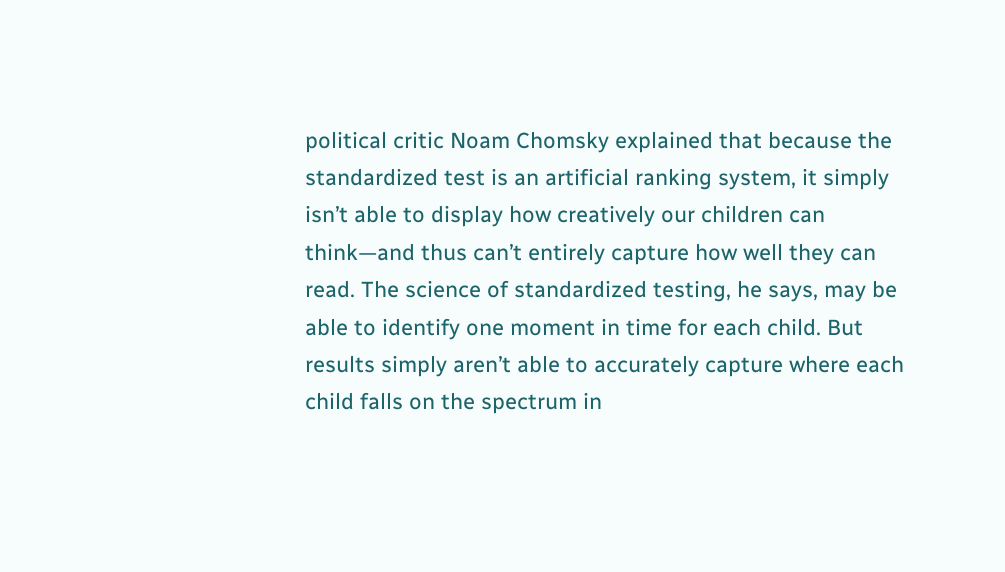political critic Noam Chomsky explained that because the standardized test is an artificial ranking system, it simply isn’t able to display how creatively our children can think—and thus can’t entirely capture how well they can read. The science of standardized testing, he says, may be able to identify one moment in time for each child. But results simply aren’t able to accurately capture where each child falls on the spectrum in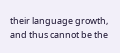their language growth, and thus cannot be the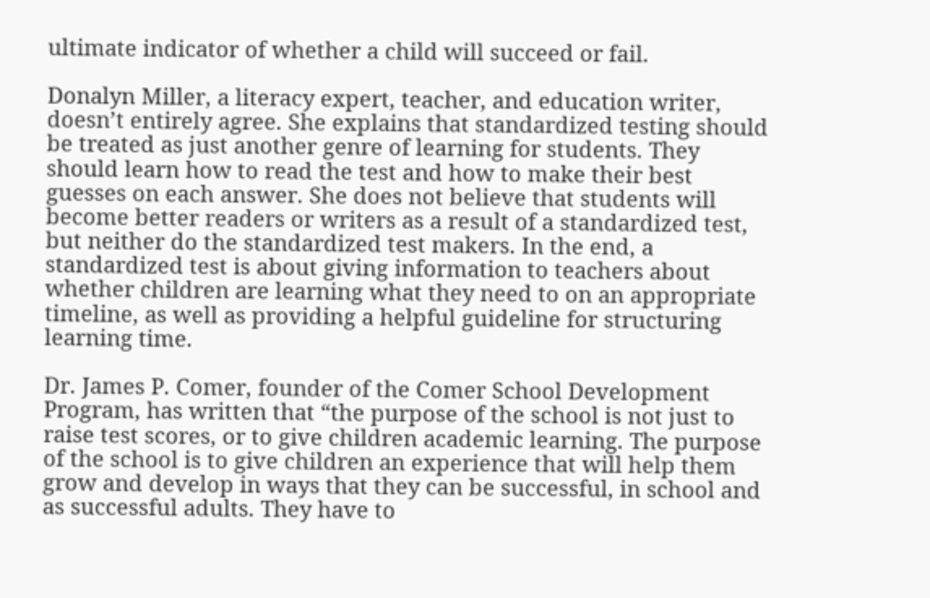ultimate indicator of whether a child will succeed or fail.

Donalyn Miller, a literacy expert, teacher, and education writer, doesn’t entirely agree. She explains that standardized testing should be treated as just another genre of learning for students. They should learn how to read the test and how to make their best guesses on each answer. She does not believe that students will become better readers or writers as a result of a standardized test, but neither do the standardized test makers. In the end, a standardized test is about giving information to teachers about whether children are learning what they need to on an appropriate timeline, as well as providing a helpful guideline for structuring learning time.

Dr. James P. Comer, founder of the Comer School Development Program, has written that “the purpose of the school is not just to raise test scores, or to give children academic learning. The purpose of the school is to give children an experience that will help them grow and develop in ways that they can be successful, in school and as successful adults. They have to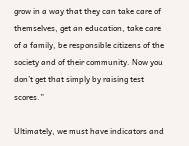grow in a way that they can take care of themselves, get an education, take care of a family, be responsible citizens of the society and of their community. Now you don’t get that simply by raising test scores.”

Ultimately, we must have indicators and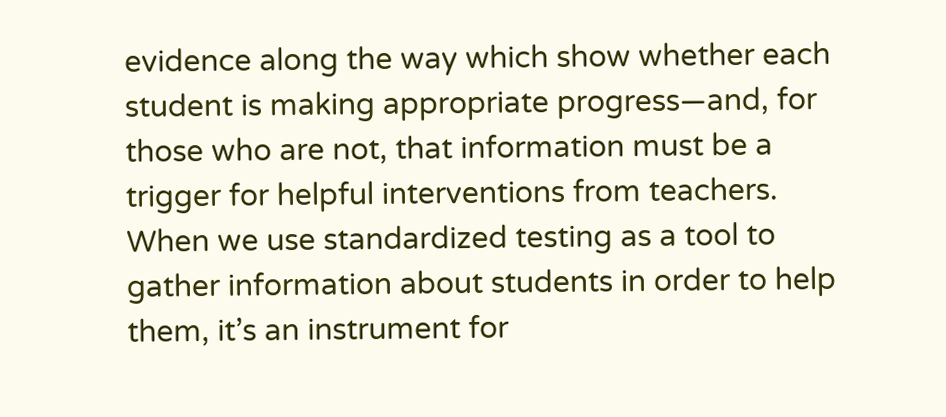evidence along the way which show whether each student is making appropriate progress—and, for those who are not, that information must be a trigger for helpful interventions from teachers. When we use standardized testing as a tool to gather information about students in order to help them, it’s an instrument for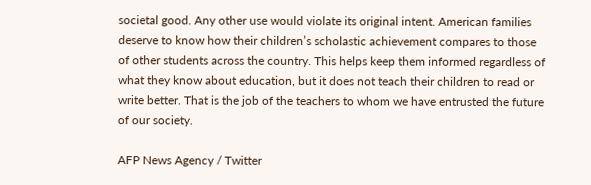societal good. Any other use would violate its original intent. American families deserve to know how their children’s scholastic achievement compares to those of other students across the country. This helps keep them informed regardless of what they know about education, but it does not teach their children to read or write better. That is the job of the teachers to whom we have entrusted the future of our society.

AFP News Agency / Twitter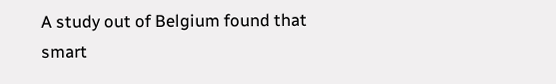A study out of Belgium found that smart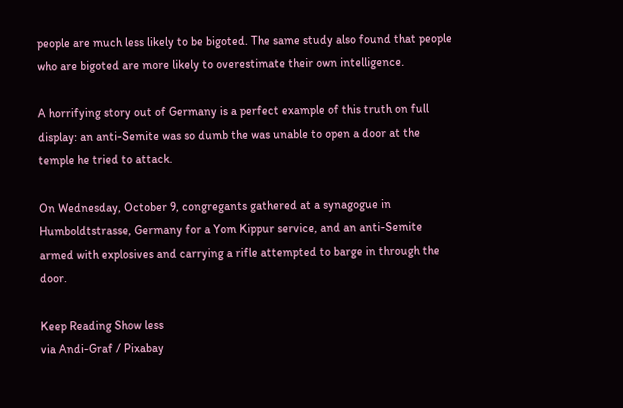people are much less likely to be bigoted. The same study also found that people who are bigoted are more likely to overestimate their own intelligence.

A horrifying story out of Germany is a perfect example of this truth on full display: an anti-Semite was so dumb the was unable to open a door at the temple he tried to attack.

On Wednesday, October 9, congregants gathered at a synagogue in Humboldtstrasse, Germany for a Yom Kippur service, and an anti-Semite armed with explosives and carrying a rifle attempted to barge in through the door.

Keep Reading Show less
via Andi-Graf / Pixabay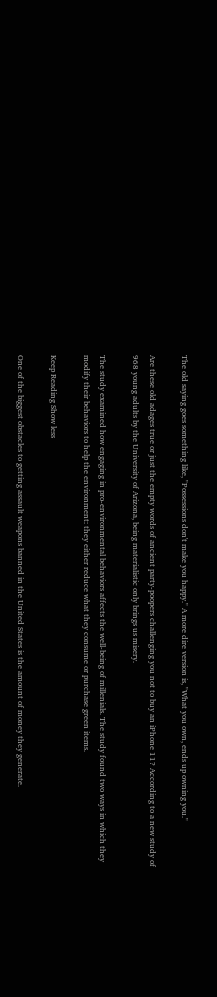The old saying goes something like, "Possessions don't make you happy." A more dire version is, "What you own, ends up owning you."

Are these old adages true or just the empty words of ancient party-poopers challenging you not to buy an iPhone 11? According to a new study of 968 young adults by the University of Arizona, being materialistic only brings us misery.

The study examined how engaging in pro-environmental behaviors affects the well-being of millenials. The study found two ways in which they modify their behaviors to help the environment: they either reduce what they consume or purchase green items.

Keep Reading Show less

One of the biggest obstacles to getting assault weapons banned in the United States is the amount of money they generate.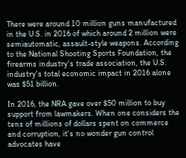There were around 10 million guns manufactured in the U.S. in 2016 of which around 2 million were semiautomatic, assault-style weapons. According to the National Shooting Sports Foundation, the firearms industry's trade association, the U.S. industry's total economic impact in 2016 alone was $51 billion.

In 2016, the NRA gave over $50 million to buy support from lawmakers. When one considers the tens of millions of dollars spent on commerce and corruption, it's no wonder gun control advocates have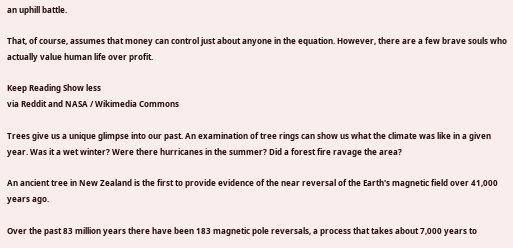an uphill battle.

That, of course, assumes that money can control just about anyone in the equation. However, there are a few brave souls who actually value human life over profit.

Keep Reading Show less
via Reddit and NASA / Wikimedia Commons

Trees give us a unique glimpse into our past. An examination of tree rings can show us what the climate was like in a given year. Was it a wet winter? Were there hurricanes in the summer? Did a forest fire ravage the area?

An ancient tree in New Zealand is the first to provide evidence of the near reversal of the Earth's magnetic field over 41,000 years ago.

Over the past 83 million years there have been 183 magnetic pole reversals, a process that takes about 7,000 years to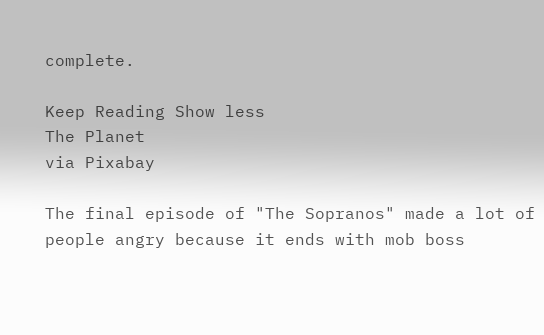complete.

Keep Reading Show less
The Planet
via Pixabay

The final episode of "The Sopranos" made a lot of people angry because it ends with mob boss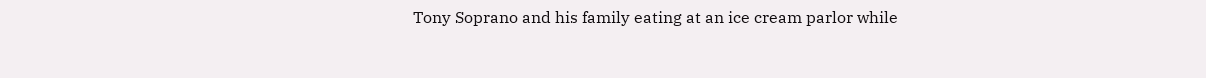Tony Soprano and his family eating at an ice cream parlor while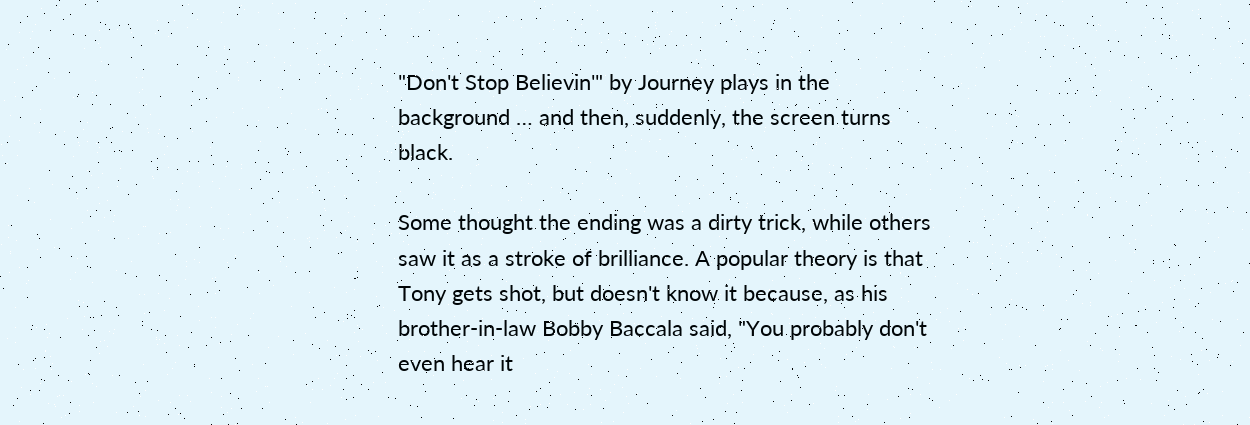"Don't Stop Believin'" by Journey plays in the background … and then, suddenly, the screen turns black.

Some thought the ending was a dirty trick, while others saw it as a stroke of brilliance. A popular theory is that Tony gets shot, but doesn't know it because, as his brother-in-law Bobby Baccala said, "You probably don't even hear it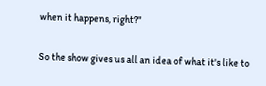when it happens, right?"

So the show gives us all an idea of what it's like to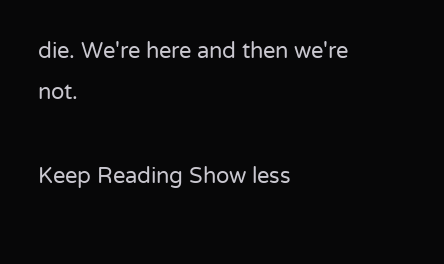die. We're here and then we're not.

Keep Reading Show less